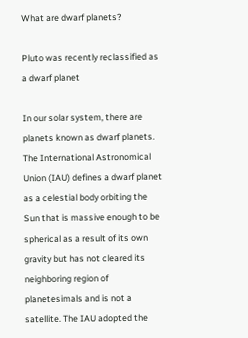What are dwarf planets?

Pluto was recently reclassified as a dwarf planet

In our solar system, there are planets known as dwarf planets. The International Astronomical Union (IAU) defines a dwarf planet as a celestial body orbiting the Sun that is massive enough to be spherical as a result of its own gravity but has not cleared its neighboring region of planetesimals and is not a satellite. The IAU adopted the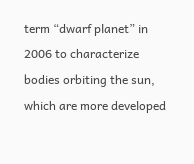term “dwarf planet” in 2006 to characterize bodies orbiting the sun, which are more developed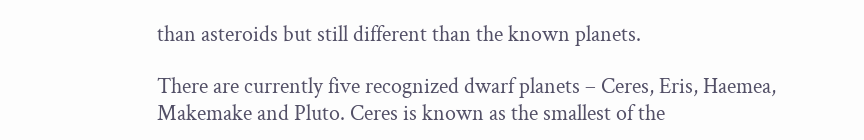than asteroids but still different than the known planets.

There are currently five recognized dwarf planets – Ceres, Eris, Haemea, Makemake and Pluto. Ceres is known as the smallest of the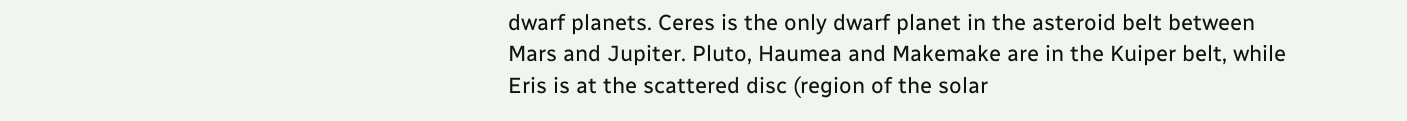dwarf planets. Ceres is the only dwarf planet in the asteroid belt between Mars and Jupiter. Pluto, Haumea and Makemake are in the Kuiper belt, while Eris is at the scattered disc (region of the solar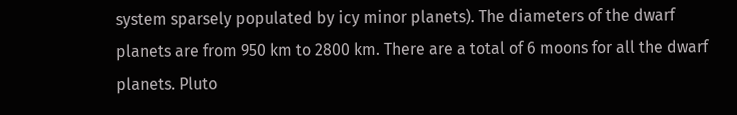system sparsely populated by icy minor planets). The diameters of the dwarf planets are from 950 km to 2800 km. There are a total of 6 moons for all the dwarf planets. Pluto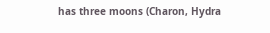has three moons (Charon, Hydra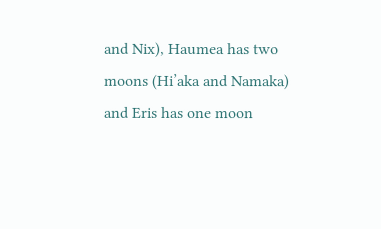and Nix), Haumea has two moons (Hi’aka and Namaka) and Eris has one moon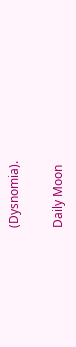(Dysnomia).

Daily Moon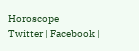Horoscope
Twitter | Facebook |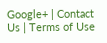Google+ | Contact Us | Terms of Use